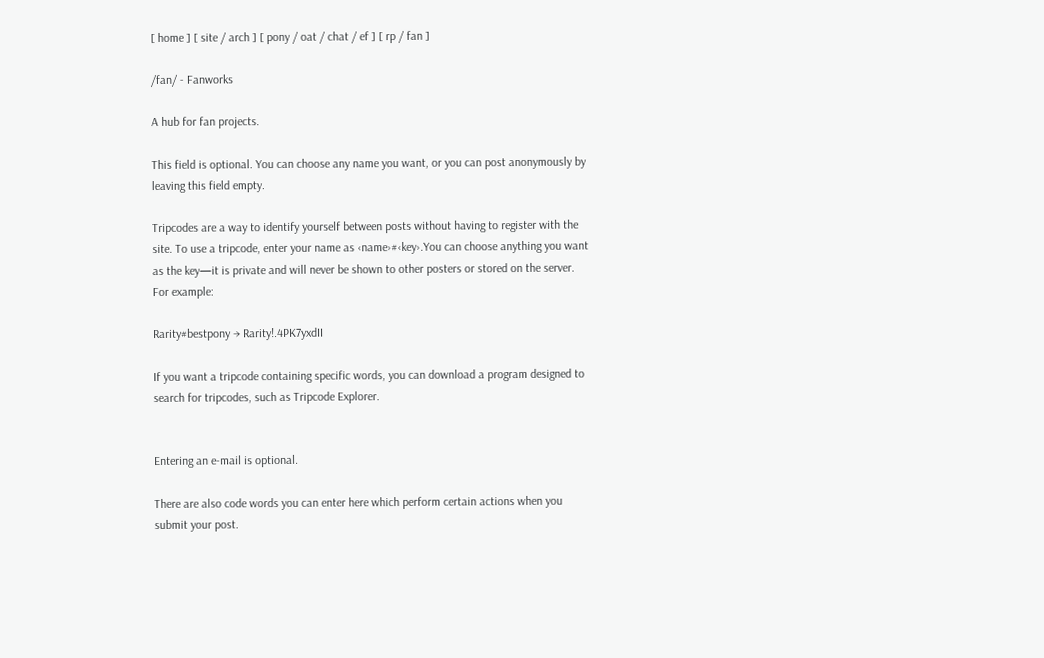[ home ] [ site / arch ] [ pony / oat / chat / ef ] [ rp / fan ]

/fan/ - Fanworks

A hub for fan projects.

This field is optional. You can choose any name you want, or you can post anonymously by leaving this field empty.

Tripcodes are a way to identify yourself between posts without having to register with the site. To use a tripcode, enter your name as ‹name›#‹key›.You can choose anything you want as the key—it is private and will never be shown to other posters or stored on the server. For example:

Rarity#bestpony → Rarity!.4PK7yxdII

If you want a tripcode containing specific words, you can download a program designed to search for tripcodes, such as Tripcode Explorer.


Entering an e-mail is optional.

There are also code words you can enter here which perform certain actions when you submit your post.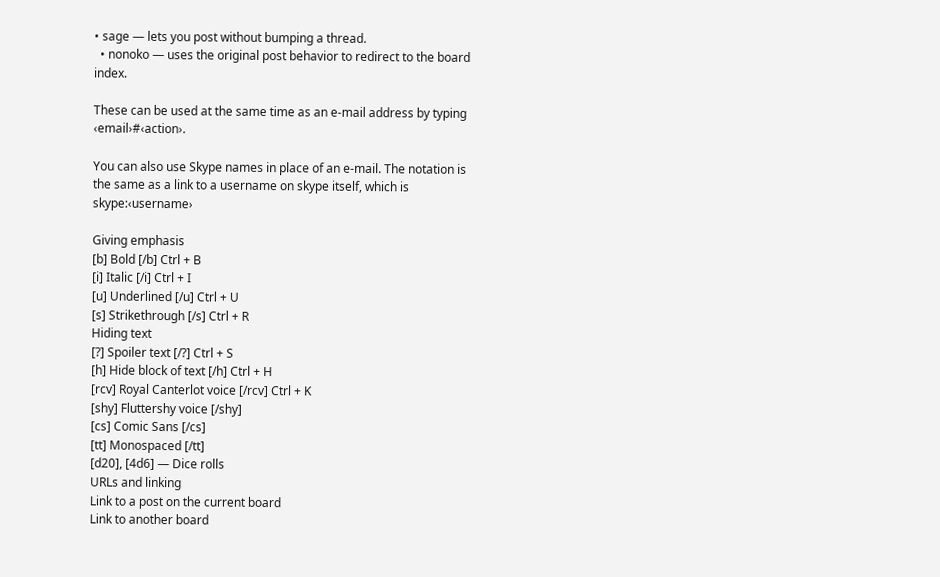• sage — lets you post without bumping a thread.
  • nonoko — uses the original post behavior to redirect to the board index.

These can be used at the same time as an e-mail address by typing ‹email›#‹action›.

You can also use Skype names in place of an e-mail. The notation is the same as a link to a username on skype itself, which is skype:‹username›

Giving emphasis
[b] Bold [/b] Ctrl + B
[i] Italic [/i] Ctrl + I
[u] Underlined [/u] Ctrl + U
[s] Strikethrough [/s] Ctrl + R
Hiding text
[?] Spoiler text [/?] Ctrl + S
[h] Hide block of text [/h] Ctrl + H
[rcv] Royal Canterlot voice [/rcv] Ctrl + K
[shy] Fluttershy voice [/shy]
[cs] Comic Sans [/cs]
[tt] Monospaced [/tt]
[d20], [4d6] — Dice rolls
URLs and linking
Link to a post on the current board
Link to another board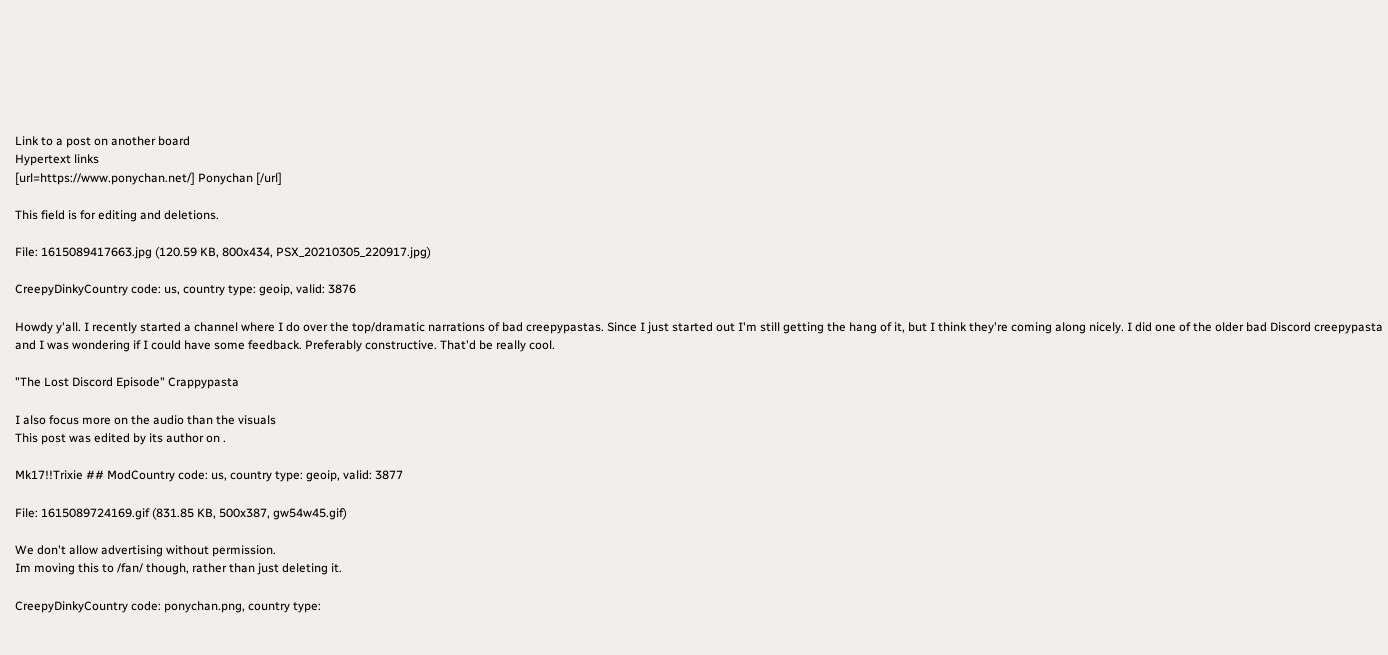Link to a post on another board
Hypertext links
[url=https://www.ponychan.net/] Ponychan [/url]

This field is for editing and deletions.

File: 1615089417663.jpg (120.59 KB, 800x434, PSX_20210305_220917.jpg)

CreepyDinkyCountry code: us, country type: geoip, valid: 3876

Howdy y'all. I recently started a channel where I do over the top/dramatic narrations of bad creepypastas. Since I just started out I'm still getting the hang of it, but I think they're coming along nicely. I did one of the older bad Discord creepypasta and I was wondering if I could have some feedback. Preferably constructive. That'd be really cool.

"The Lost Discord Episode" Crappypasta

I also focus more on the audio than the visuals
This post was edited by its author on .

Mk17!!Trixie ## ModCountry code: us, country type: geoip, valid: 3877

File: 1615089724169.gif (831.85 KB, 500x387, gw54w45.gif)

We don't allow advertising without permission.
Im moving this to /fan/ though, rather than just deleting it.

CreepyDinkyCountry code: ponychan.png, country type: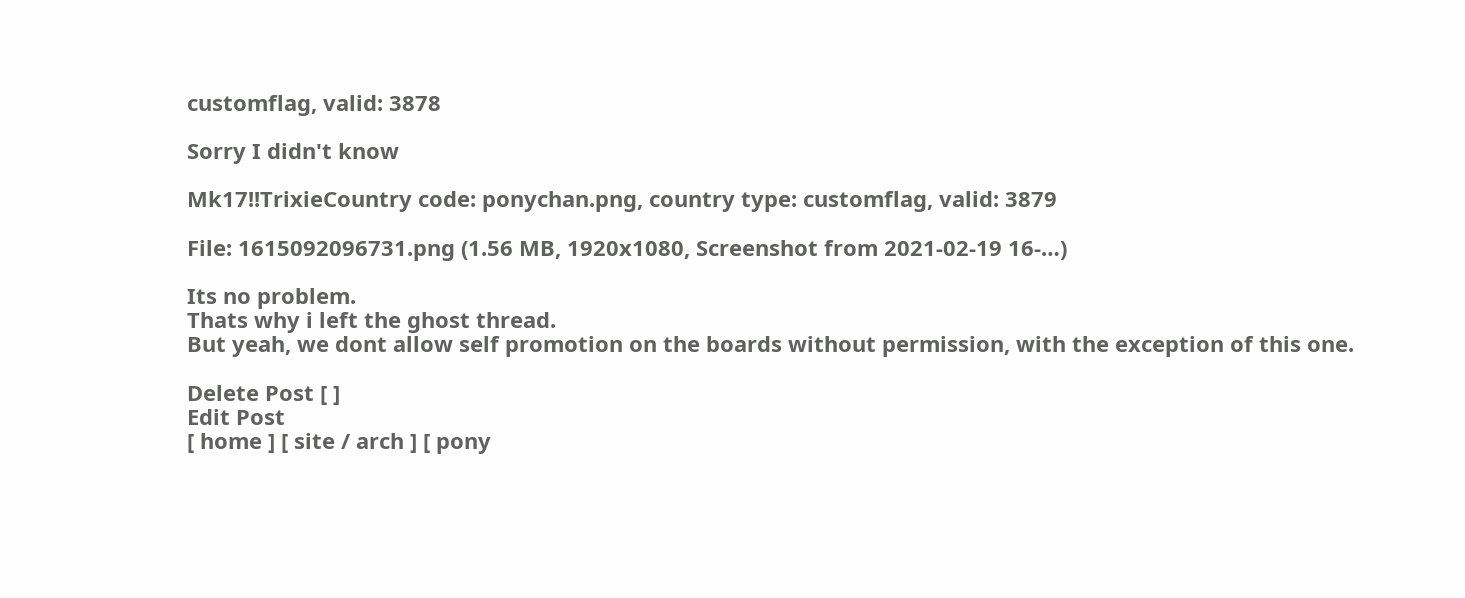customflag, valid: 3878

Sorry I didn't know

Mk17!!TrixieCountry code: ponychan.png, country type: customflag, valid: 3879

File: 1615092096731.png (1.56 MB, 1920x1080, Screenshot from 2021-02-19 16-…)

Its no problem.
Thats why i left the ghost thread.
But yeah, we dont allow self promotion on the boards without permission, with the exception of this one.

Delete Post [ ]
Edit Post
[ home ] [ site / arch ] [ pony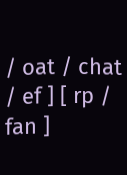/ oat / chat / ef ] [ rp / fan ]